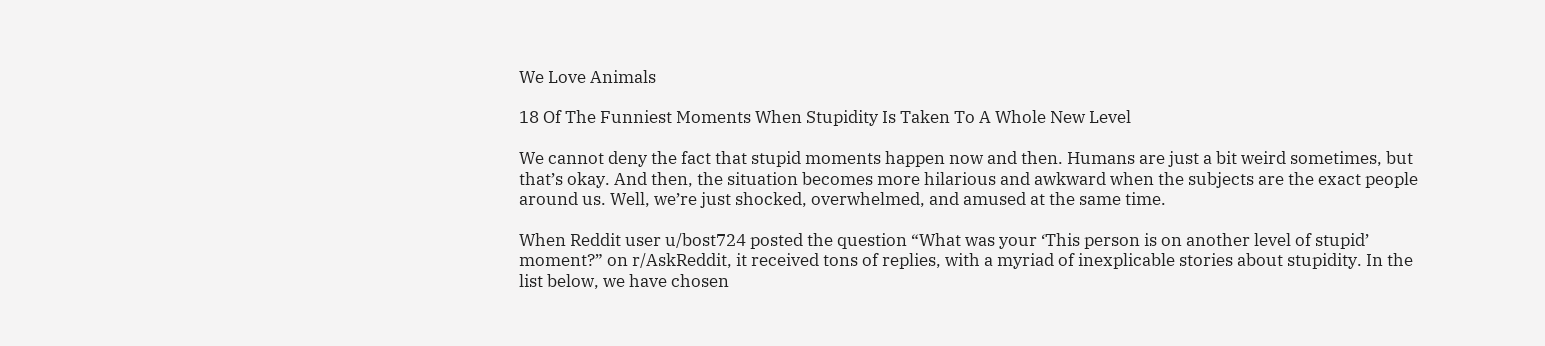We Love Animals

18 Of The Funniest Moments When Stupidity Is Taken To A Whole New Level

We cannot deny the fact that stupid moments happen now and then. Humans are just a bit weird sometimes, but that’s okay. And then, the situation becomes more hilarious and awkward when the subjects are the exact people around us. Well, we’re just shocked, overwhelmed, and amused at the same time.

When Reddit user u/bost724 posted the question “What was your ‘This person is on another level of stupid’ moment?” on r/AskReddit, it received tons of replies, with a myriad of inexplicable stories about stupidity. In the list below, we have chosen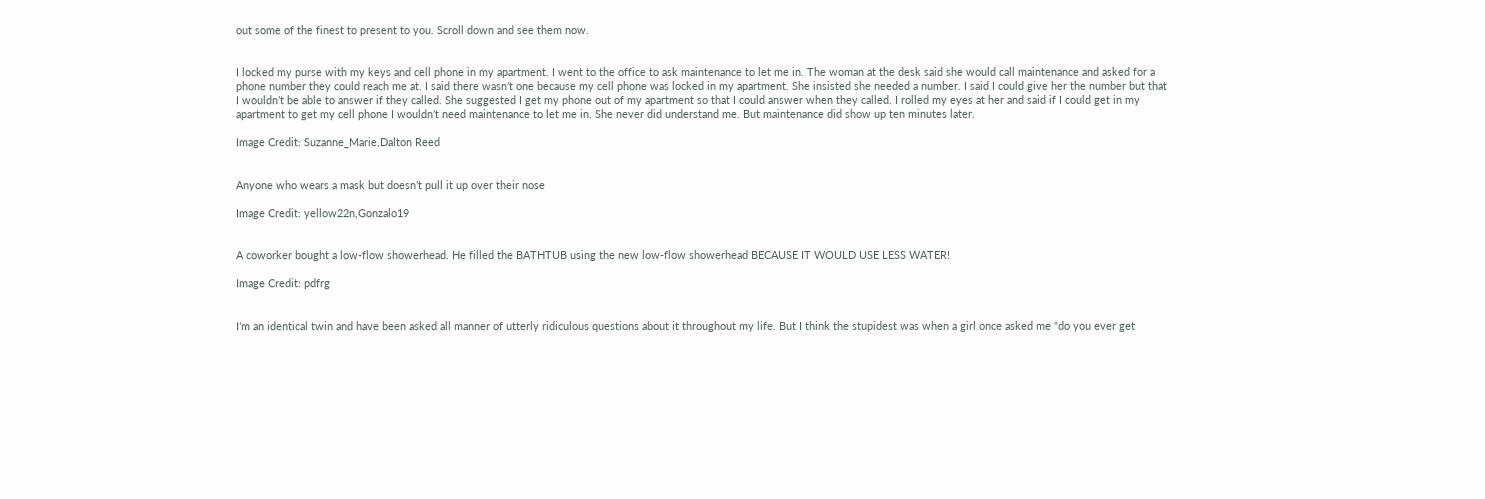out some of the finest to present to you. Scroll down and see them now.


I locked my purse with my keys and cell phone in my apartment. I went to the office to ask maintenance to let me in. The woman at the desk said she would call maintenance and asked for a phone number they could reach me at. I said there wasn’t one because my cell phone was locked in my apartment. She insisted she needed a number. I said I could give her the number but that I wouldn’t be able to answer if they called. She suggested I get my phone out of my apartment so that I could answer when they called. I rolled my eyes at her and said if I could get in my apartment to get my cell phone I wouldn’t need maintenance to let me in. She never did understand me. But maintenance did show up ten minutes later.

Image Credit: Suzanne_Marie,Dalton Reed


Anyone who wears a mask but doesn’t pull it up over their nose

Image Credit: yellow22n,Gonzalo19


A coworker bought a low-flow showerhead. He filled the BATHTUB using the new low-flow showerhead BECAUSE IT WOULD USE LESS WATER!

Image Credit: pdfrg


I’m an identical twin and have been asked all manner of utterly ridiculous questions about it throughout my life. But I think the stupidest was when a girl once asked me “do you ever get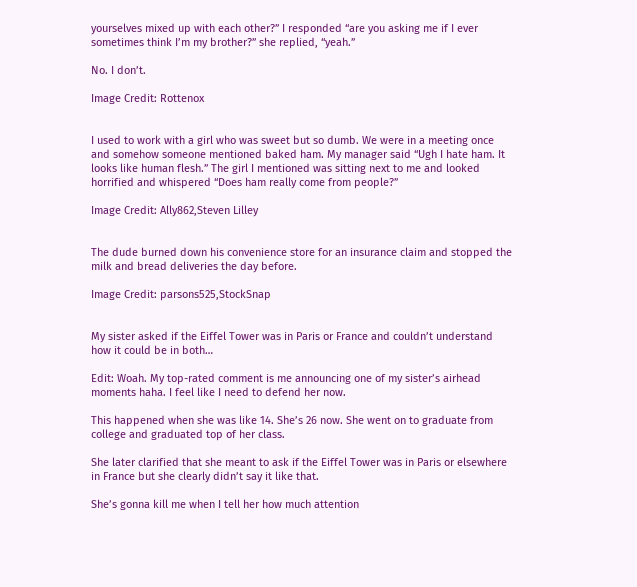yourselves mixed up with each other?” I responded “are you asking me if I ever sometimes think I’m my brother?” she replied, “yeah.”

No. I don’t.

Image Credit: Rottenox


I used to work with a girl who was sweet but so dumb. We were in a meeting once and somehow someone mentioned baked ham. My manager said “Ugh I hate ham. It looks like human flesh.” The girl I mentioned was sitting next to me and looked horrified and whispered “Does ham really come from people?”

Image Credit: Ally862,Steven Lilley


The dude burned down his convenience store for an insurance claim and stopped the milk and bread deliveries the day before.

Image Credit: parsons525,StockSnap


My sister asked if the Eiffel Tower was in Paris or France and couldn’t understand how it could be in both…

Edit: Woah. My top-rated comment is me announcing one of my sister’s airhead moments haha. I feel like I need to defend her now.

This happened when she was like 14. She’s 26 now. She went on to graduate from college and graduated top of her class.

She later clarified that she meant to ask if the Eiffel Tower was in Paris or elsewhere in France but she clearly didn’t say it like that.

She’s gonna kill me when I tell her how much attention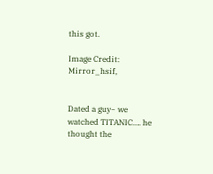this got.

Image Credit: Mirror_hsif,


Dated a guy~ we watched TITANIC…. he thought the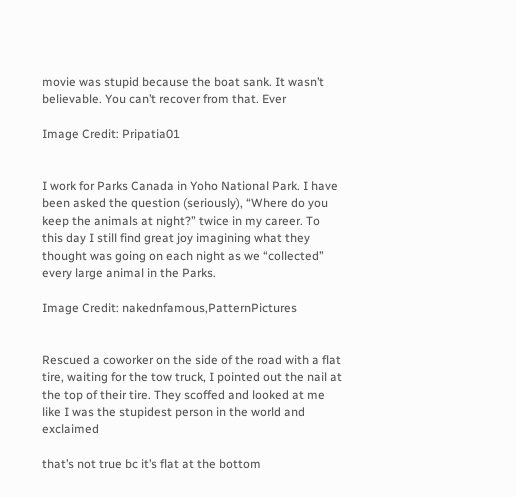movie was stupid because the boat sank. It wasn’t believable. You can’t recover from that. Ever

Image Credit: Pripatia01


I work for Parks Canada in Yoho National Park. I have been asked the question (seriously), “Where do you keep the animals at night?” twice in my career. To this day I still find great joy imagining what they thought was going on each night as we “collected” every large animal in the Parks.

Image Credit: nakednfamous,PatternPictures


Rescued a coworker on the side of the road with a flat tire, waiting for the tow truck, I pointed out the nail at the top of their tire. They scoffed and looked at me like I was the stupidest person in the world and exclaimed

that’s not true bc it’s flat at the bottom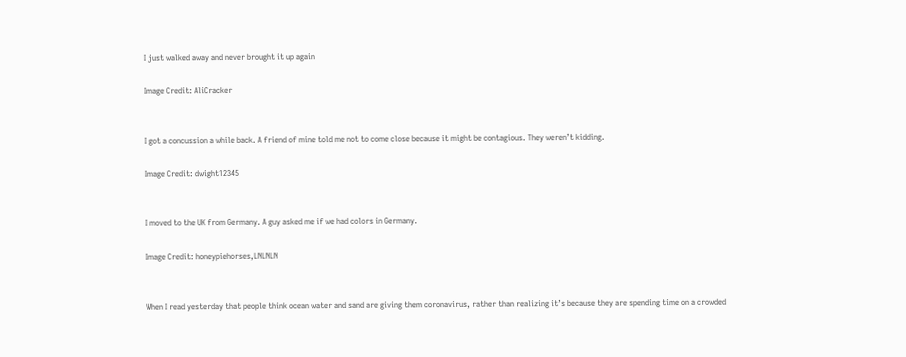I just walked away and never brought it up again

Image Credit: AliCracker


I got a concussion a while back. A friend of mine told me not to come close because it might be contagious. They weren’t kidding.

Image Credit: dwight12345


I moved to the UK from Germany. A guy asked me if we had colors in Germany.

Image Credit: honeypiehorses,LNLNLN


When I read yesterday that people think ocean water and sand are giving them coronavirus, rather than realizing it’s because they are spending time on a crowded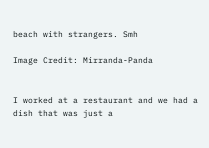beach with strangers. Smh

Image Credit: Mirranda-Panda


I worked at a restaurant and we had a dish that was just a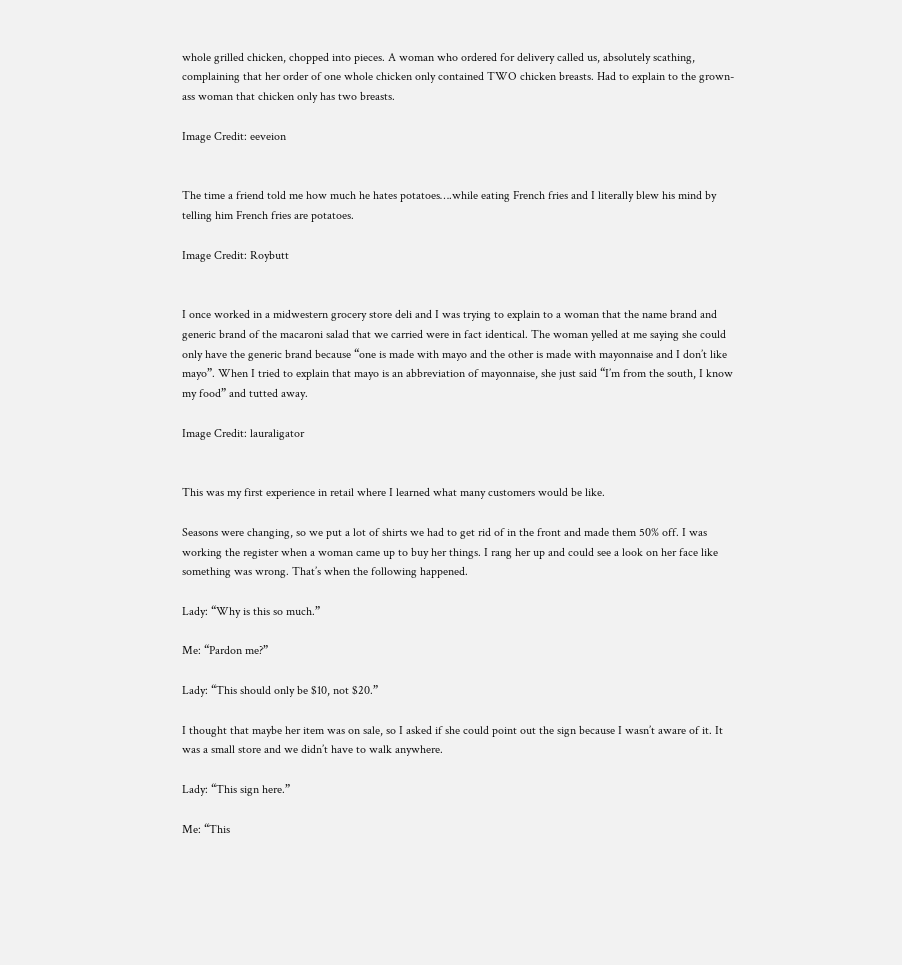whole grilled chicken, chopped into pieces. A woman who ordered for delivery called us, absolutely scathing, complaining that her order of one whole chicken only contained TWO chicken breasts. Had to explain to the grown-ass woman that chicken only has two breasts.

Image Credit: eeveion


The time a friend told me how much he hates potatoes….while eating French fries and I literally blew his mind by telling him French fries are potatoes.

Image Credit: Roybutt


I once worked in a midwestern grocery store deli and I was trying to explain to a woman that the name brand and generic brand of the macaroni salad that we carried were in fact identical. The woman yelled at me saying she could only have the generic brand because “one is made with mayo and the other is made with mayonnaise and I don’t like mayo”. When I tried to explain that mayo is an abbreviation of mayonnaise, she just said “I’m from the south, I know my food” and tutted away.

Image Credit: lauraligator


This was my first experience in retail where I learned what many customers would be like.

Seasons were changing, so we put a lot of shirts we had to get rid of in the front and made them 50% off. I was working the register when a woman came up to buy her things. I rang her up and could see a look on her face like something was wrong. That’s when the following happened.

Lady: “Why is this so much.”

Me: “Pardon me?”

Lady: “This should only be $10, not $20.”

I thought that maybe her item was on sale, so I asked if she could point out the sign because I wasn’t aware of it. It was a small store and we didn’t have to walk anywhere.

Lady: “This sign here.”

Me: “This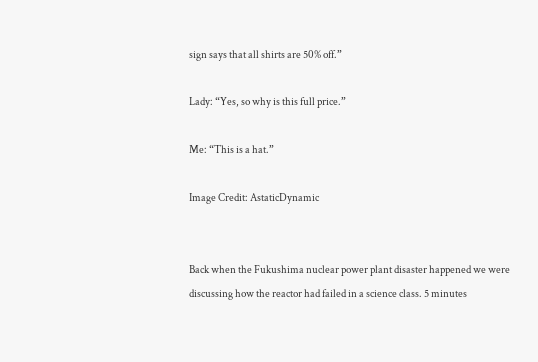sign says that all shirts are 50% off.”

Lady: “Yes, so why is this full price.”

Me: “This is a hat.”

Image Credit: AstaticDynamic


Back when the Fukushima nuclear power plant disaster happened we were discussing how the reactor had failed in a science class. 5 minutes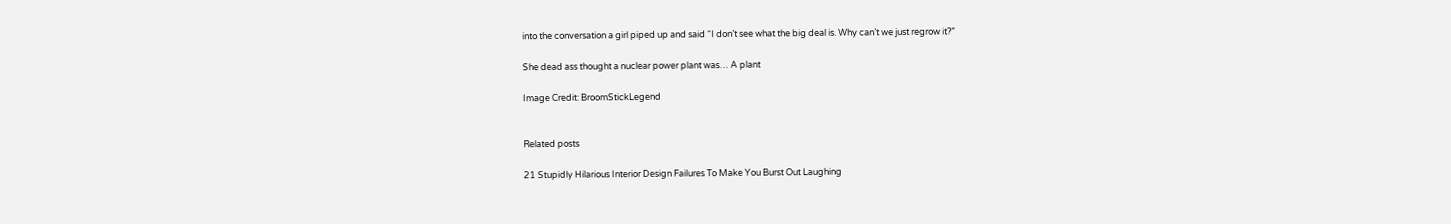into the conversation a girl piped up and said “I don’t see what the big deal is. Why can’t we just regrow it?”

She dead ass thought a nuclear power plant was… A plant

Image Credit: BroomStickLegend


Related posts

21 Stupidly Hilarious Interior Design Failures To Make You Burst Out Laughing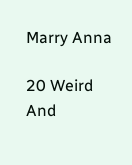Marry Anna

20 Weird And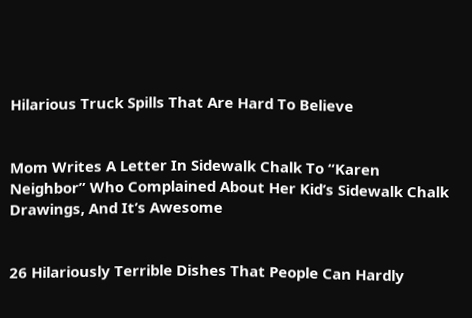Hilarious Truck Spills That Are Hard To Believe


Mom Writes A Letter In Sidewalk Chalk To “Karen Neighbor” Who Complained About Her Kid’s Sidewalk Chalk Drawings, And It’s Awesome


26 Hilariously Terrible Dishes That People Can Hardly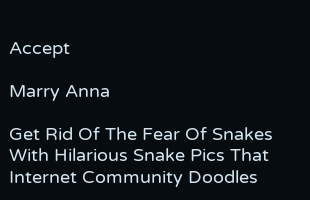Accept

Marry Anna

Get Rid Of The Fear Of Snakes With Hilarious Snake Pics That Internet Community Doodles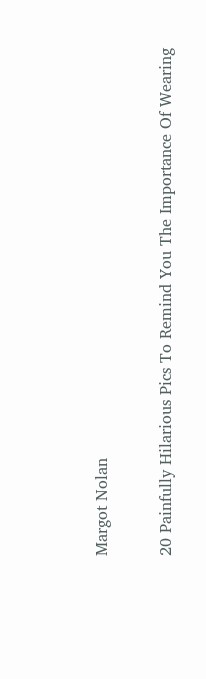Margot Nolan

20 Painfully Hilarious Pics To Remind You The Importance Of Wearing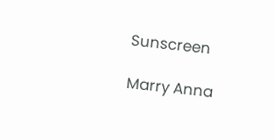Sunscreen

Marry Anna